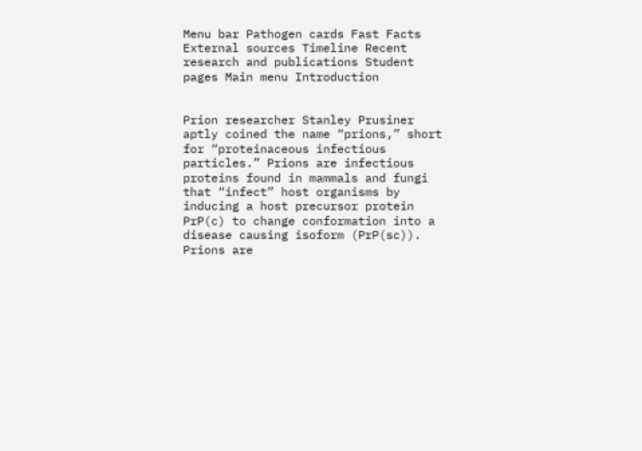Menu bar Pathogen cards Fast Facts External sources Timeline Recent research and publications Student pages Main menu Introduction


Prion researcher Stanley Prusiner aptly coined the name “prions,” short for “proteinaceous infectious particles.” Prions are infectious proteins found in mammals and fungi that “infect” host organisms by inducing a host precursor protein PrP(c) to change conformation into a disease causing isoform (PrP(sc)). Prions are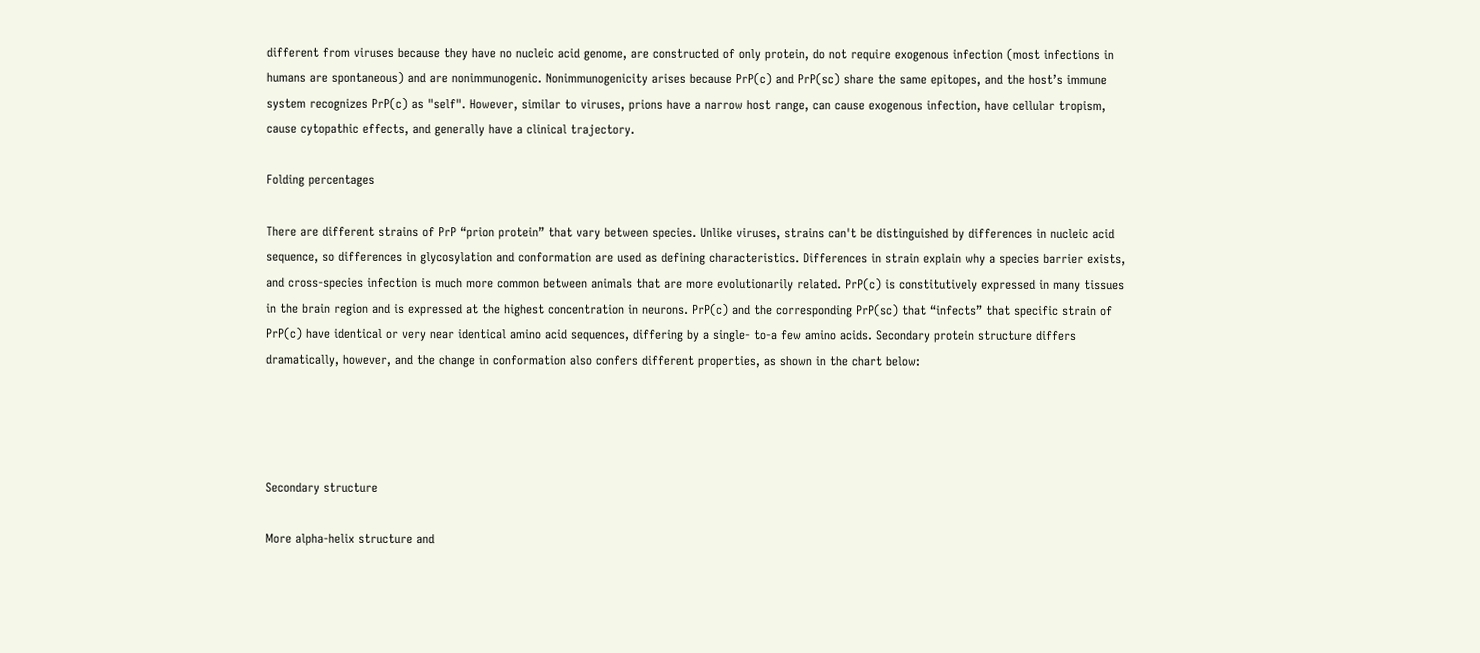different from viruses because they have no nucleic acid genome, are constructed of only protein, do not require exogenous infection (most infections in humans are spontaneous) and are nonimmunogenic. Nonimmunogenicity arises because PrP(c) and PrP(sc) share the same epitopes, and the host’s immune system recognizes PrP(c) as "self". However, similar to viruses, prions have a narrow host range, can cause exogenous infection, have cellular tropism, cause cytopathic effects, and generally have a clinical trajectory.

Folding percentages

There are different strains of PrP “prion protein” that vary between species. Unlike viruses, strains can't be distinguished by differences in nucleic acid sequence, so differences in glycosylation and conformation are used as defining characteristics. Differences in strain explain why a species barrier exists, and cross-species infection is much more common between animals that are more evolutionarily related. PrP(c) is constitutively expressed in many tissues in the brain region and is expressed at the highest concentration in neurons. PrP(c) and the corresponding PrP(sc) that “infects” that specific strain of PrP(c) have identical or very near identical amino acid sequences, differing by a single- to-a few amino acids. Secondary protein structure differs dramatically, however, and the change in conformation also confers different properties, as shown in the chart below:




Secondary structure

More alpha-helix structure and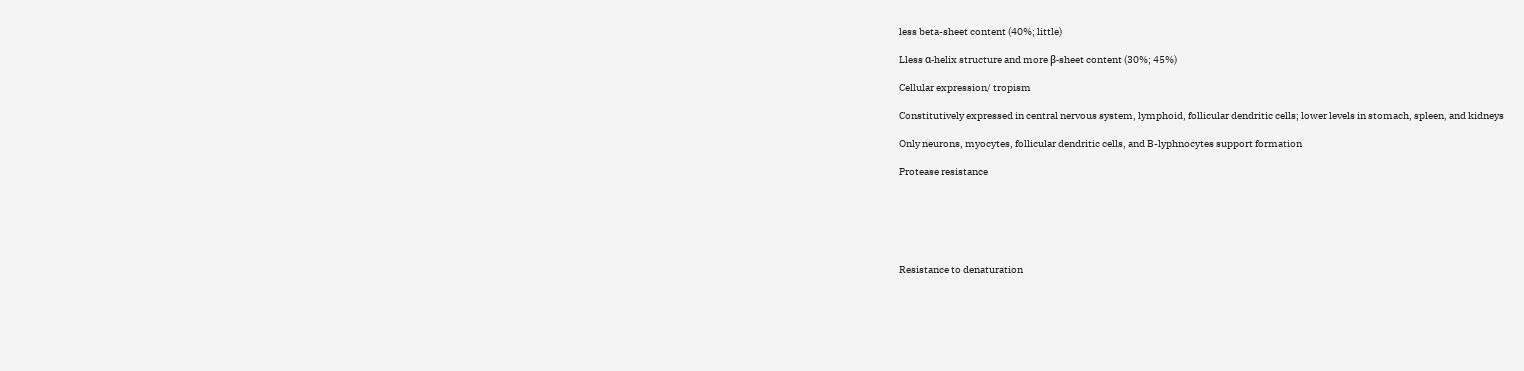less beta-sheet content (40%; little)

Lless α-helix structure and more β-sheet content (30%; 45%)

Cellular expression/ tropism

Constitutively expressed in central nervous system, lymphoid, follicular dendritic cells; lower levels in stomach, spleen, and kidneys

Only neurons, myocytes, follicular dendritic cells, and B-lyphnocytes support formation

Protease resistance






Resistance to denaturation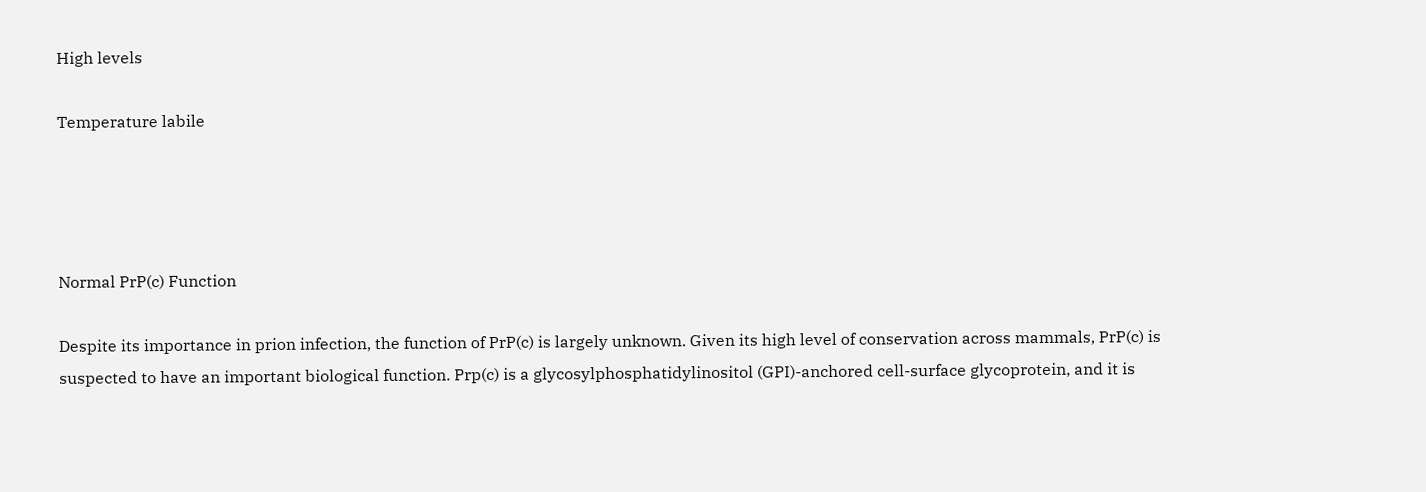High levels

Temperature labile




Normal PrP(c) Function

Despite its importance in prion infection, the function of PrP(c) is largely unknown. Given its high level of conservation across mammals, PrP(c) is suspected to have an important biological function. Prp(c) is a glycosylphosphatidylinositol (GPI)-anchored cell-surface glycoprotein, and it is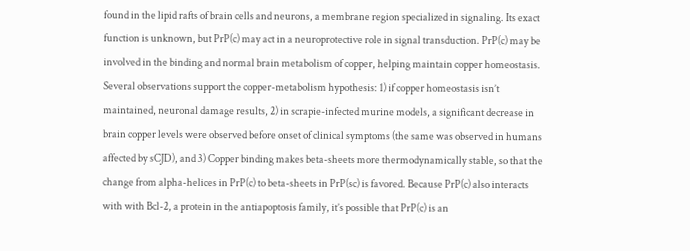found in the lipid rafts of brain cells and neurons, a membrane region specialized in signaling. Its exact function is unknown, but PrP(c) may act in a neuroprotective role in signal transduction. PrP(c) may be involved in the binding and normal brain metabolism of copper, helping maintain copper homeostasis. Several observations support the copper-metabolism hypothesis: 1) if copper homeostasis isn’t maintained, neuronal damage results, 2) in scrapie-infected murine models, a significant decrease in brain copper levels were observed before onset of clinical symptoms (the same was observed in humans affected by sCJD), and 3) Copper binding makes beta-sheets more thermodynamically stable, so that the change from alpha-helices in PrP(c) to beta-sheets in PrP(sc) is favored. Because PrP(c) also interacts with with Bcl-2, a protein in the antiapoptosis family, it’s possible that PrP(c) is an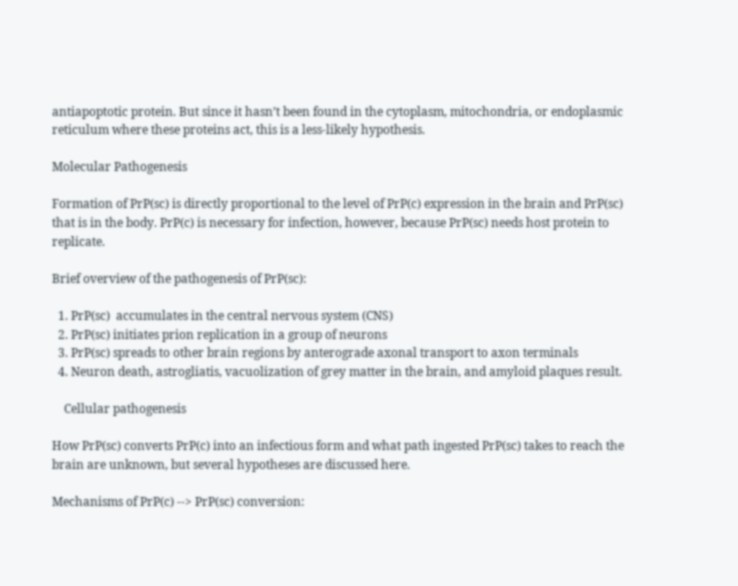antiapoptotic protein. But since it hasn’t been found in the cytoplasm, mitochondria, or endoplasmic reticulum where these proteins act, this is a less-likely hypothesis.

Molecular Pathogenesis

Formation of PrP(sc) is directly proportional to the level of PrP(c) expression in the brain and PrP(sc) that is in the body. PrP(c) is necessary for infection, however, because PrP(sc) needs host protein to replicate.

Brief overview of the pathogenesis of PrP(sc):

  1. PrP(sc)  accumulates in the central nervous system (CNS)
  2. PrP(sc) initiates prion replication in a group of neurons
  3. PrP(sc) spreads to other brain regions by anterograde axonal transport to axon terminals
  4. Neuron death, astrogliatis, vacuolization of grey matter in the brain, and amyloid plaques result.

    Cellular pathogenesis

How PrP(sc) converts PrP(c) into an infectious form and what path ingested PrP(sc) takes to reach the brain are unknown, but several hypotheses are discussed here.

Mechanisms of PrP(c) --> PrP(sc) conversion: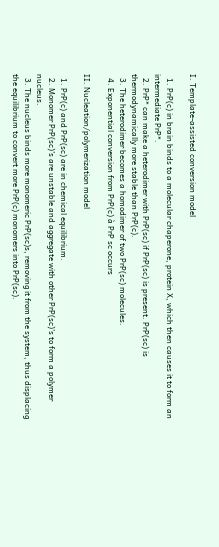I. Template-assisted conversion model

  1. PrP(c) in brain binds to a molecular chaperone, protein X, which then causes it to form an intermediate PrP*.
  2. PrP* can make a heterodimer with PrP(sc) if PrP(sc) is present. PrP(sc) is thermodynamically more stable than PrP(c).
  3. The heterodimer becomes a homodimer of two PrP(sc) molecules.
  4. Exponential conversion from PrP(c) à PrP sc occurs

II. Nucleation/polymerization model

  1. PrP(c) and PrP(sc) are in chemical equilibrium.
  2. Monomer PrP(sc)’s are unstable and aggregate with other PrP(sc)’s to form a polymer nucleus.
  3. The nucleus binds more monomeric PrP(sc)s, removing it from the system, thus displacing the equilibrium to convert more PrP(c) monomers into PrP(sc).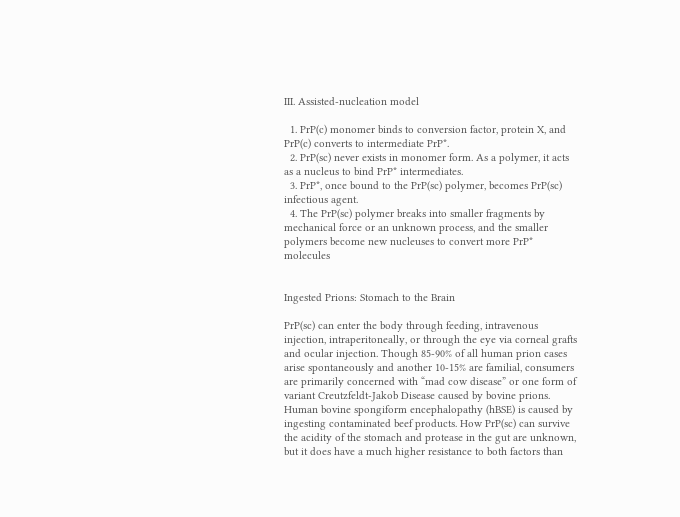III. Assisted-nucleation model

  1. PrP(c) monomer binds to conversion factor, protein X, and PrP(c) converts to intermediate PrP*.
  2. PrP(sc) never exists in monomer form. As a polymer, it acts as a nucleus to bind PrP* intermediates.
  3. PrP*, once bound to the PrP(sc) polymer, becomes PrP(sc) infectious agent.
  4. The PrP(sc) polymer breaks into smaller fragments by mechanical force or an unknown process, and the smaller polymers become new nucleuses to convert more PrP* molecules


Ingested Prions: Stomach to the Brain

PrP(sc) can enter the body through feeding, intravenous injection, intraperitoneally, or through the eye via corneal grafts and ocular injection. Though 85-90% of all human prion cases arise spontaneously and another 10-15% are familial, consumers are primarily concerned with “mad cow disease” or one form of variant Creutzfeldt-Jakob Disease caused by bovine prions. Human bovine spongiform encephalopathy (hBSE) is caused by ingesting contaminated beef products. How PrP(sc) can survive the acidity of the stomach and protease in the gut are unknown, but it does have a much higher resistance to both factors than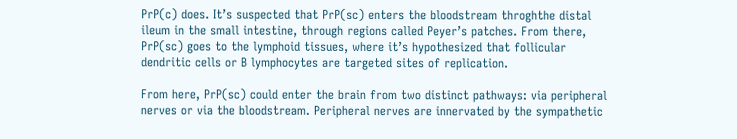PrP(c) does. It’s suspected that PrP(sc) enters the bloodstream throghthe distal ileum in the small intestine, through regions called Peyer’s patches. From there, PrP(sc) goes to the lymphoid tissues, where it’s hypothesized that follicular dendritic cells or B lymphocytes are targeted sites of replication.

From here, PrP(sc) could enter the brain from two distinct pathways: via peripheral nerves or via the bloodstream. Peripheral nerves are innervated by the sympathetic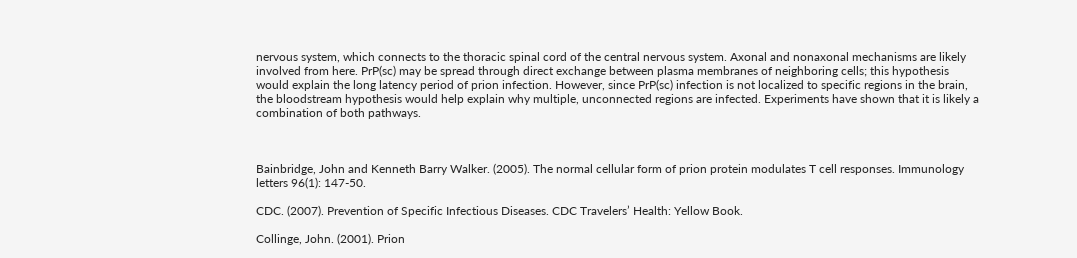nervous system, which connects to the thoracic spinal cord of the central nervous system. Axonal and nonaxonal mechanisms are likely involved from here. PrP(sc) may be spread through direct exchange between plasma membranes of neighboring cells; this hypothesis would explain the long latency period of prion infection. However, since PrP(sc) infection is not localized to specific regions in the brain, the bloodstream hypothesis would help explain why multiple, unconnected regions are infected. Experiments have shown that it is likely a combination of both pathways.



Bainbridge, John and Kenneth Barry Walker. (2005). The normal cellular form of prion protein modulates T cell responses. Immunology letters 96(1): 147-50.

CDC. (2007). Prevention of Specific Infectious Diseases. CDC Travelers’ Health: Yellow Book.

Collinge, John. (2001). Prion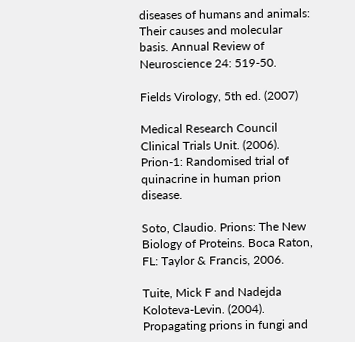diseases of humans and animals: Their causes and molecular basis. Annual Review of Neuroscience 24: 519-50.

Fields Virology, 5th ed. (2007)

Medical Research Council Clinical Trials Unit. (2006). Prion-1: Randomised trial of quinacrine in human prion disease.

Soto, Claudio. Prions: The New Biology of Proteins. Boca Raton, FL: Taylor & Francis, 2006.

Tuite, Mick F and Nadejda Koloteva-Levin. (2004). Propagating prions in fungi and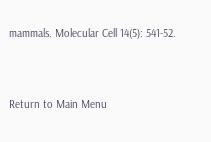mammals. Molecular Cell 14(5): 541-52.


Return to Main Menu